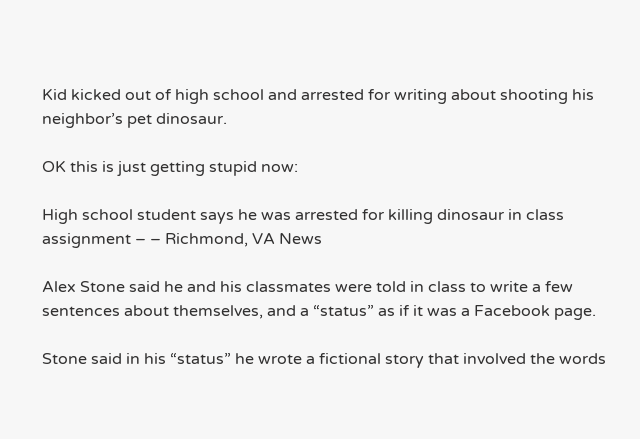Kid kicked out of high school and arrested for writing about shooting his neighbor’s pet dinosaur.

OK this is just getting stupid now:

High school student says he was arrested for killing dinosaur in class assignment – – Richmond, VA News

Alex Stone said he and his classmates were told in class to write a few sentences about themselves, and a “status” as if it was a Facebook page.

Stone said in his “status” he wrote a fictional story that involved the words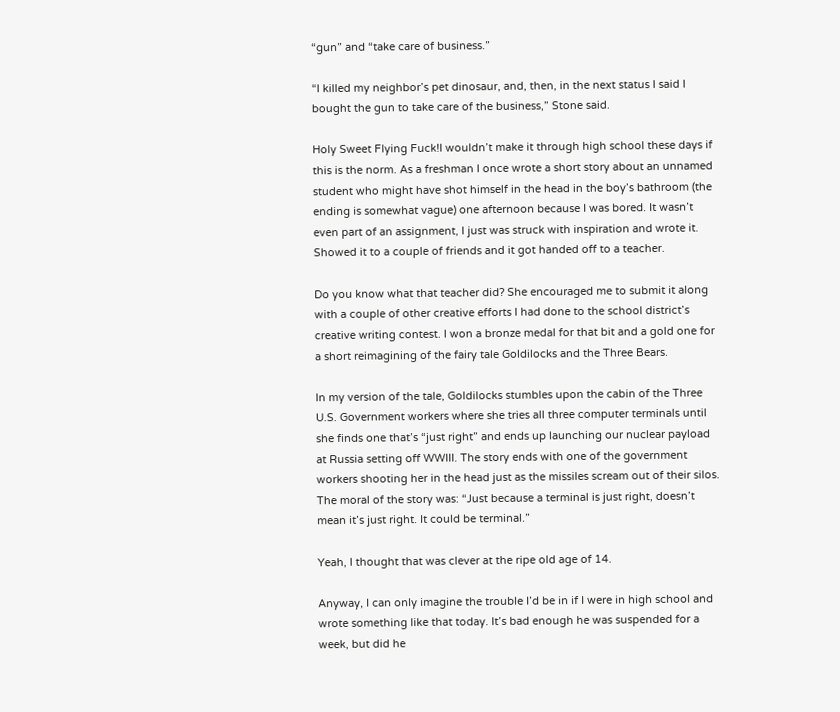“gun” and “take care of business.”

“I killed my neighbor’s pet dinosaur, and, then, in the next status I said I bought the gun to take care of the business,” Stone said.

Holy Sweet Flying Fuck!I wouldn’t make it through high school these days if this is the norm. As a freshman I once wrote a short story about an unnamed student who might have shot himself in the head in the boy’s bathroom (the ending is somewhat vague) one afternoon because I was bored. It wasn’t even part of an assignment, I just was struck with inspiration and wrote it. Showed it to a couple of friends and it got handed off to a teacher.

Do you know what that teacher did? She encouraged me to submit it along with a couple of other creative efforts I had done to the school district’s creative writing contest. I won a bronze medal for that bit and a gold one for a short reimagining of the fairy tale Goldilocks and the Three Bears.

In my version of the tale, Goldilocks stumbles upon the cabin of the Three U.S. Government workers where she tries all three computer terminals until she finds one that’s “just right” and ends up launching our nuclear payload at Russia setting off WWIII. The story ends with one of the government workers shooting her in the head just as the missiles scream out of their silos. The moral of the story was: “Just because a terminal is just right, doesn’t mean it’s just right. It could be terminal.”

Yeah, I thought that was clever at the ripe old age of 14.

Anyway, I can only imagine the trouble I’d be in if I were in high school and wrote something like that today. It’s bad enough he was suspended for a week, but did he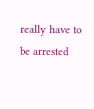really have to be arrested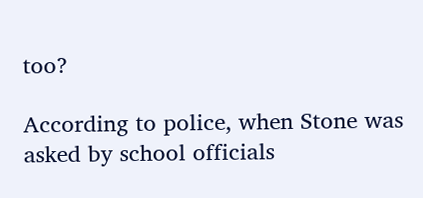too?

According to police, when Stone was asked by school officials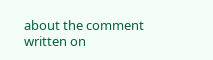about the comment written on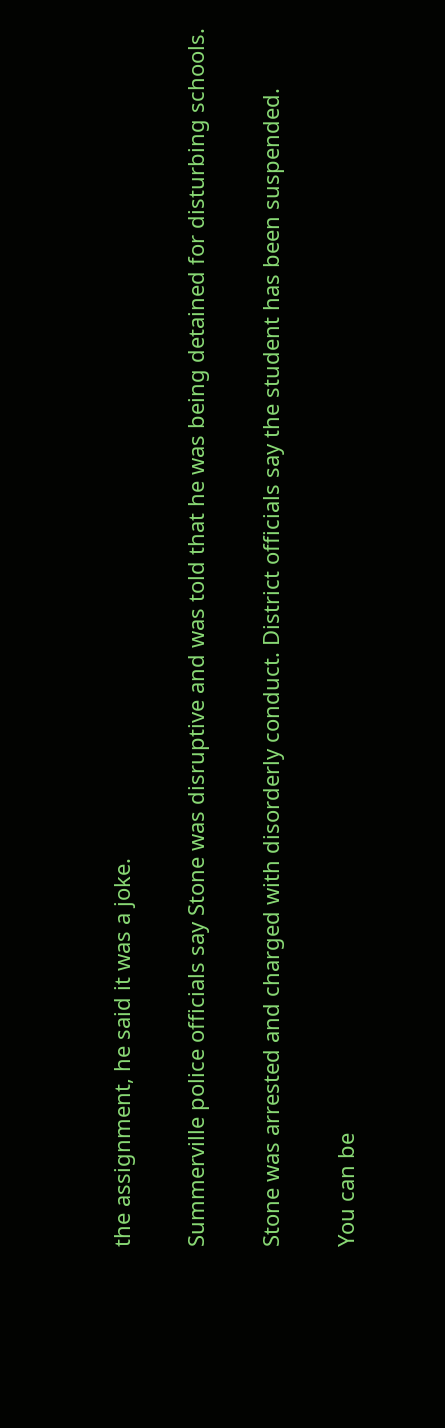the assignment, he said it was a joke.

Summerville police officials say Stone was disruptive and was told that he was being detained for disturbing schools.

Stone was arrested and charged with disorderly conduct. District officials say the student has been suspended.

You can be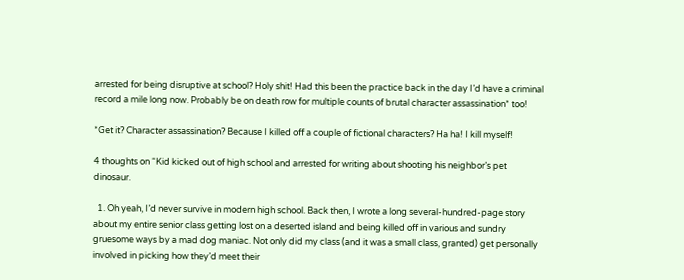arrested for being disruptive at school? Holy shit! Had this been the practice back in the day I’d have a criminal record a mile long now. Probably be on death row for multiple counts of brutal character assassination* too!

*Get it? Character assassination? Because I killed off a couple of fictional characters? Ha ha! I kill myself!

4 thoughts on “Kid kicked out of high school and arrested for writing about shooting his neighbor’s pet dinosaur.

  1. Oh yeah, I’d never survive in modern high school. Back then, I wrote a long several-hundred-page story about my entire senior class getting lost on a deserted island and being killed off in various and sundry gruesome ways by a mad dog maniac. Not only did my class (and it was a small class, granted) get personally involved in picking how they’d meet their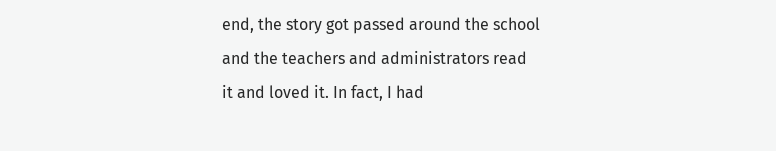end, the story got passed around the school and the teachers and administrators read it and loved it. In fact, I had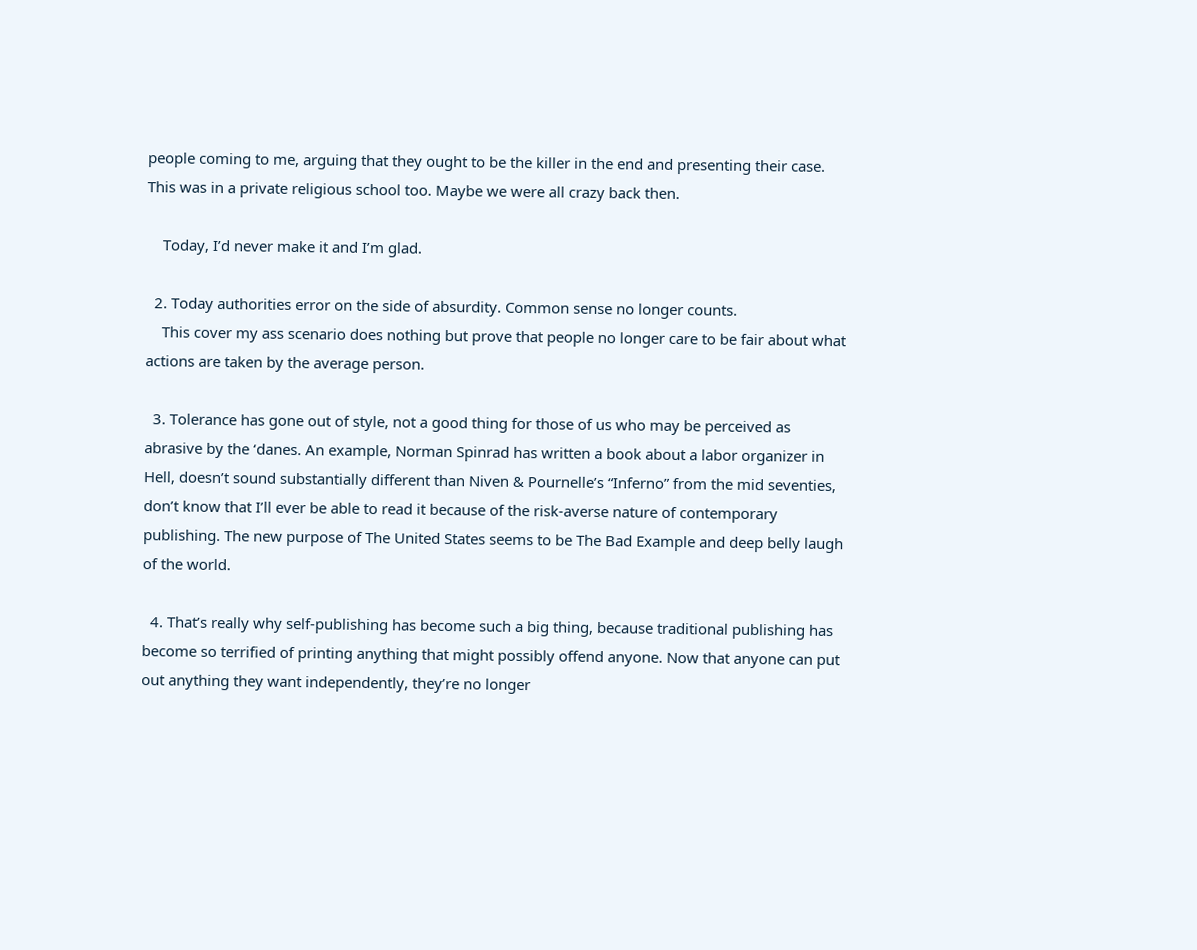people coming to me, arguing that they ought to be the killer in the end and presenting their case. This was in a private religious school too. Maybe we were all crazy back then.

    Today, I’d never make it and I’m glad.

  2. Today authorities error on the side of absurdity. Common sense no longer counts.
    This cover my ass scenario does nothing but prove that people no longer care to be fair about what actions are taken by the average person.

  3. Tolerance has gone out of style, not a good thing for those of us who may be perceived as abrasive by the ‘danes. An example, Norman Spinrad has written a book about a labor organizer in Hell, doesn’t sound substantially different than Niven & Pournelle’s “Inferno” from the mid seventies, don’t know that I’ll ever be able to read it because of the risk-averse nature of contemporary publishing. The new purpose of The United States seems to be The Bad Example and deep belly laugh of the world.

  4. That’s really why self-publishing has become such a big thing, because traditional publishing has become so terrified of printing anything that might possibly offend anyone. Now that anyone can put out anything they want independently, they’re no longer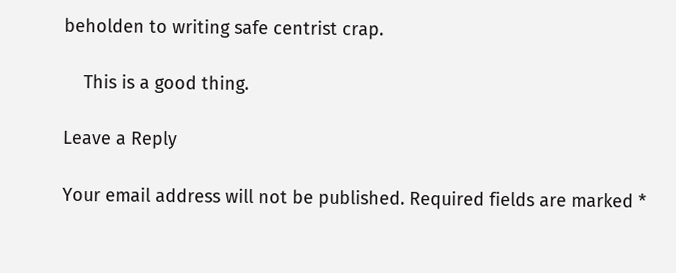beholden to writing safe centrist crap.

    This is a good thing.

Leave a Reply

Your email address will not be published. Required fields are marked *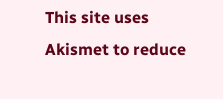This site uses Akismet to reduce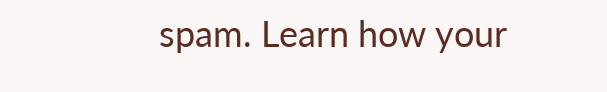spam. Learn how your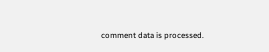comment data is processed.